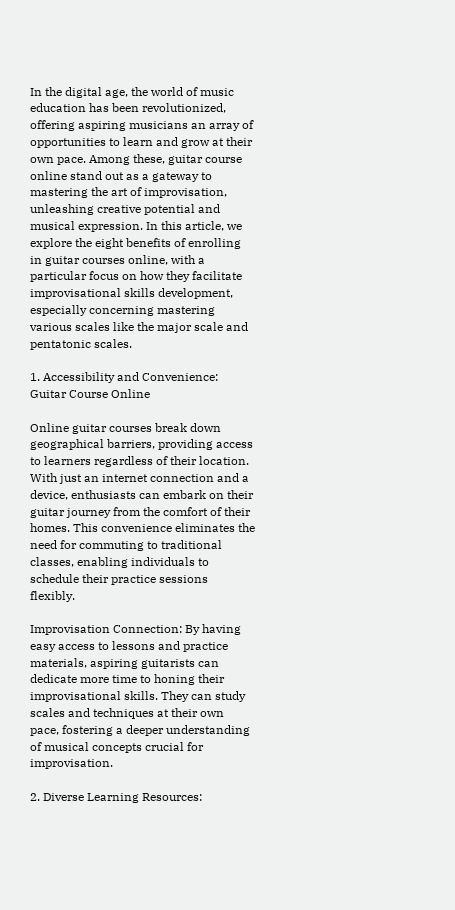In the digital age, the world of music education has been revolutionized, offering aspiring musicians an array of opportunities to learn and grow at their own pace. Among these, guitar course online stand out as a gateway to mastering the art of improvisation, unleashing creative potential and musical expression. In this article, we explore the eight benefits of enrolling in guitar courses online, with a particular focus on how they facilitate improvisational skills development, especially concerning mastering various scales like the major scale and pentatonic scales.

1. Accessibility and Convenience: Guitar Course Online

Online guitar courses break down geographical barriers, providing access to learners regardless of their location. With just an internet connection and a device, enthusiasts can embark on their guitar journey from the comfort of their homes. This convenience eliminates the need for commuting to traditional classes, enabling individuals to schedule their practice sessions flexibly.

Improvisation Connection: By having easy access to lessons and practice materials, aspiring guitarists can dedicate more time to honing their improvisational skills. They can study scales and techniques at their own pace, fostering a deeper understanding of musical concepts crucial for improvisation.

2. Diverse Learning Resources: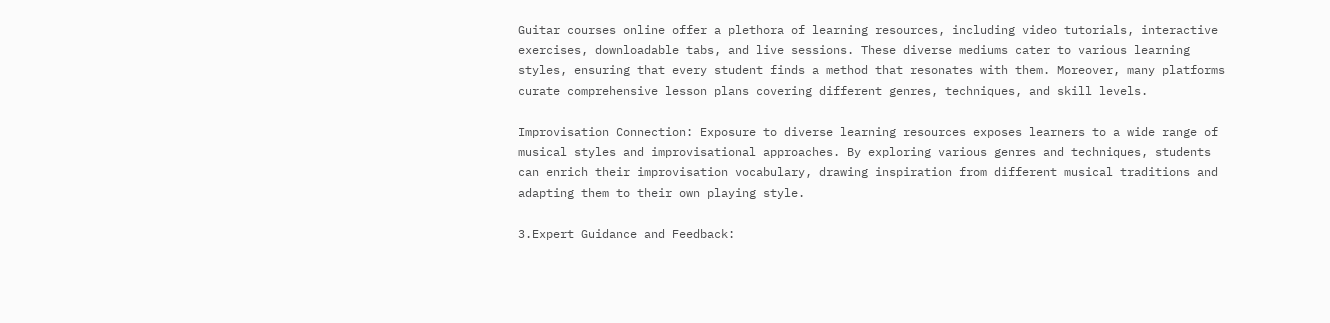Guitar courses online offer a plethora of learning resources, including video tutorials, interactive exercises, downloadable tabs, and live sessions. These diverse mediums cater to various learning styles, ensuring that every student finds a method that resonates with them. Moreover, many platforms curate comprehensive lesson plans covering different genres, techniques, and skill levels.

Improvisation Connection: Exposure to diverse learning resources exposes learners to a wide range of musical styles and improvisational approaches. By exploring various genres and techniques, students can enrich their improvisation vocabulary, drawing inspiration from different musical traditions and adapting them to their own playing style.

3.Expert Guidance and Feedback: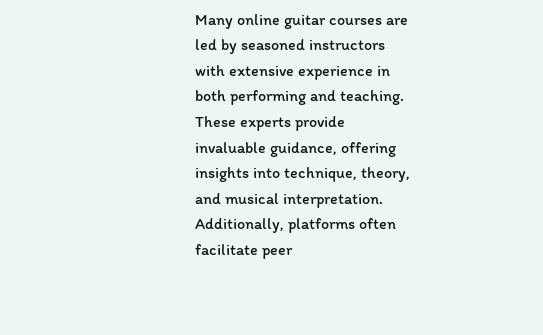Many online guitar courses are led by seasoned instructors with extensive experience in both performing and teaching. These experts provide invaluable guidance, offering insights into technique, theory, and musical interpretation. Additionally, platforms often facilitate peer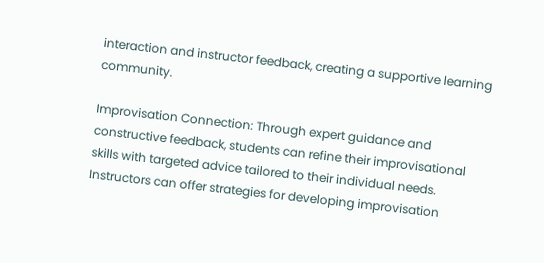interaction and instructor feedback, creating a supportive learning community.

Improvisation Connection: Through expert guidance and constructive feedback, students can refine their improvisational skills with targeted advice tailored to their individual needs. Instructors can offer strategies for developing improvisation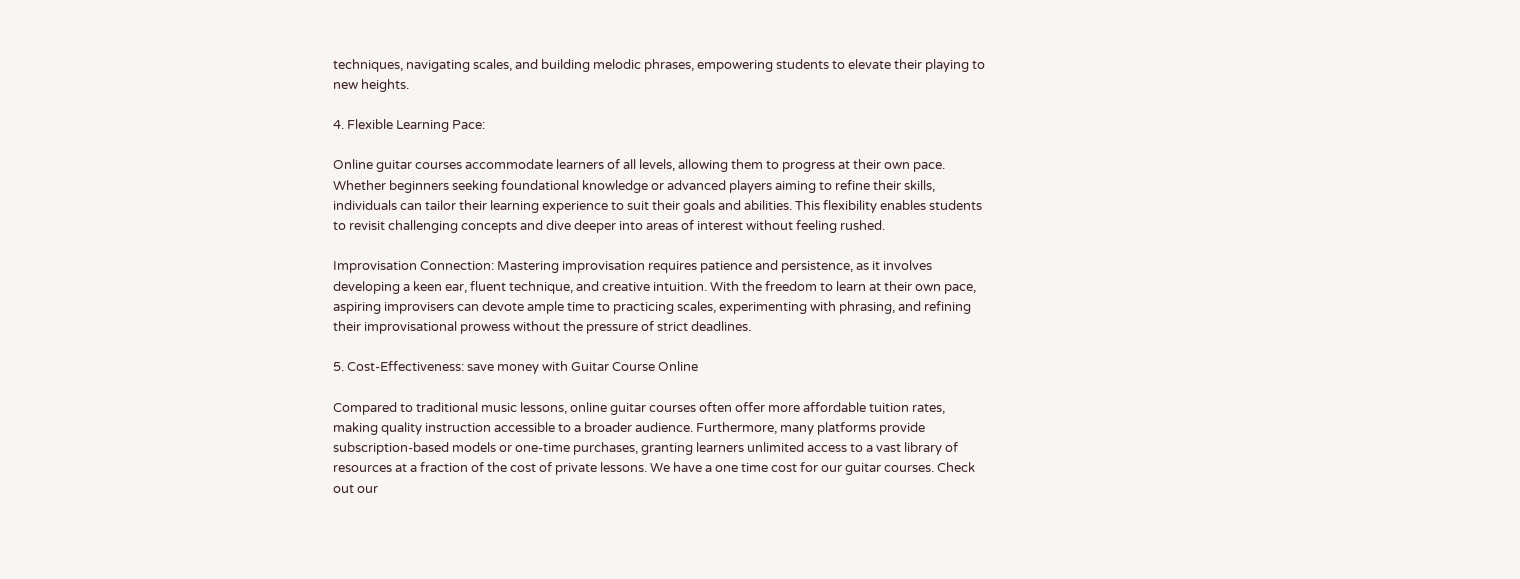techniques, navigating scales, and building melodic phrases, empowering students to elevate their playing to new heights.

4. Flexible Learning Pace:

Online guitar courses accommodate learners of all levels, allowing them to progress at their own pace. Whether beginners seeking foundational knowledge or advanced players aiming to refine their skills, individuals can tailor their learning experience to suit their goals and abilities. This flexibility enables students to revisit challenging concepts and dive deeper into areas of interest without feeling rushed.

Improvisation Connection: Mastering improvisation requires patience and persistence, as it involves developing a keen ear, fluent technique, and creative intuition. With the freedom to learn at their own pace, aspiring improvisers can devote ample time to practicing scales, experimenting with phrasing, and refining their improvisational prowess without the pressure of strict deadlines.

5. Cost-Effectiveness: save money with Guitar Course Online

Compared to traditional music lessons, online guitar courses often offer more affordable tuition rates, making quality instruction accessible to a broader audience. Furthermore, many platforms provide subscription-based models or one-time purchases, granting learners unlimited access to a vast library of resources at a fraction of the cost of private lessons. We have a one time cost for our guitar courses. Check out our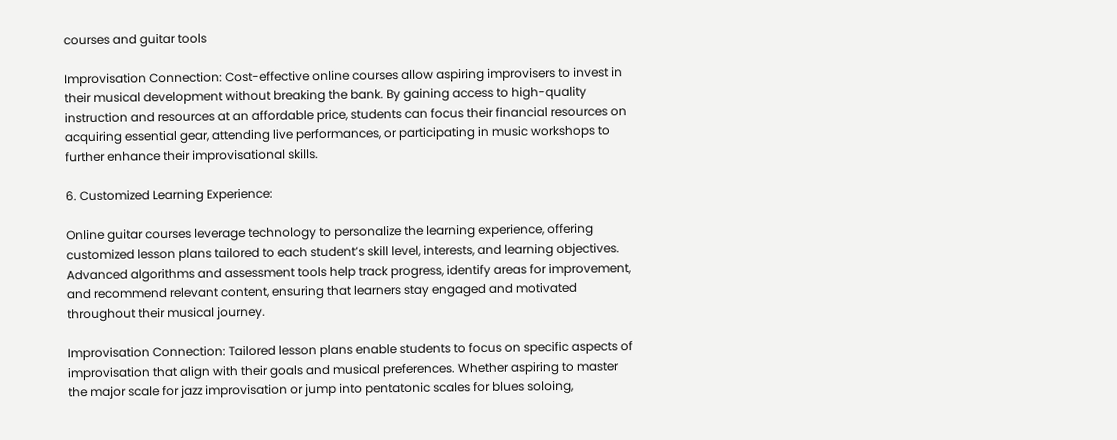courses and guitar tools

Improvisation Connection: Cost-effective online courses allow aspiring improvisers to invest in their musical development without breaking the bank. By gaining access to high-quality instruction and resources at an affordable price, students can focus their financial resources on acquiring essential gear, attending live performances, or participating in music workshops to further enhance their improvisational skills.

6. Customized Learning Experience:

Online guitar courses leverage technology to personalize the learning experience, offering customized lesson plans tailored to each student’s skill level, interests, and learning objectives. Advanced algorithms and assessment tools help track progress, identify areas for improvement, and recommend relevant content, ensuring that learners stay engaged and motivated throughout their musical journey.

Improvisation Connection: Tailored lesson plans enable students to focus on specific aspects of improvisation that align with their goals and musical preferences. Whether aspiring to master the major scale for jazz improvisation or jump into pentatonic scales for blues soloing,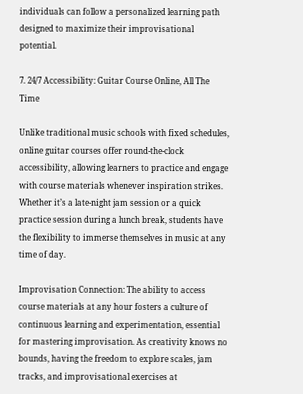individuals can follow a personalized learning path designed to maximize their improvisational potential.

7. 24/7 Accessibility: Guitar Course Online, All The Time

Unlike traditional music schools with fixed schedules, online guitar courses offer round-the-clock accessibility, allowing learners to practice and engage with course materials whenever inspiration strikes. Whether it’s a late-night jam session or a quick practice session during a lunch break, students have the flexibility to immerse themselves in music at any time of day.

Improvisation Connection: The ability to access course materials at any hour fosters a culture of continuous learning and experimentation, essential for mastering improvisation. As creativity knows no bounds, having the freedom to explore scales, jam tracks, and improvisational exercises at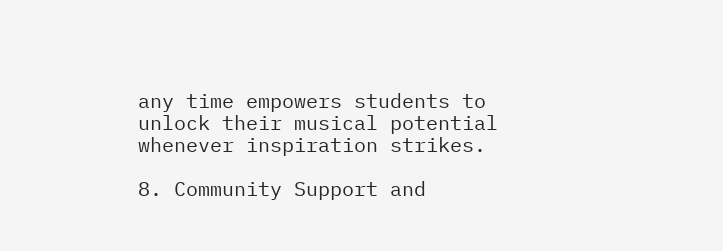any time empowers students to unlock their musical potential whenever inspiration strikes.

8. Community Support and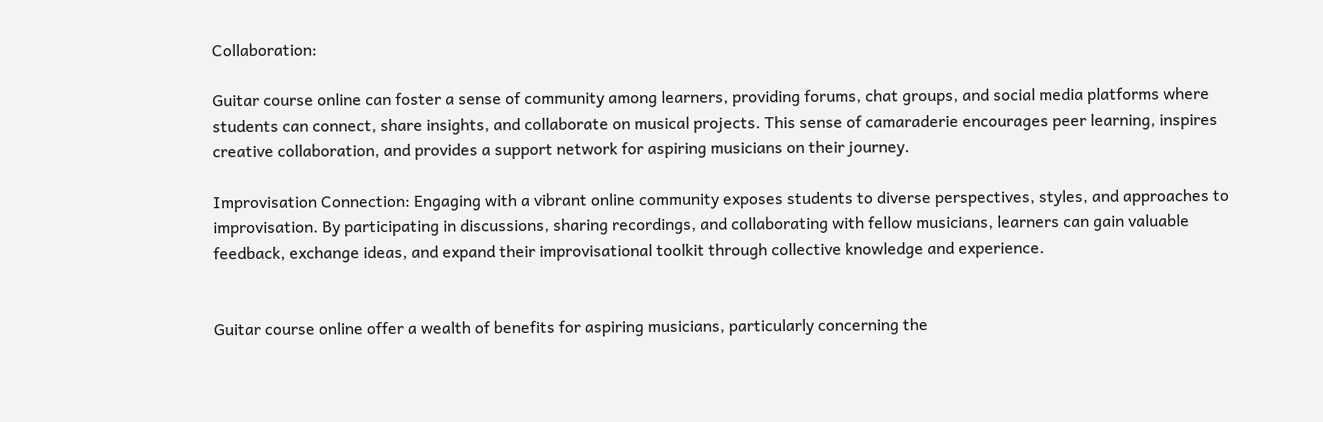Collaboration:

Guitar course online can foster a sense of community among learners, providing forums, chat groups, and social media platforms where students can connect, share insights, and collaborate on musical projects. This sense of camaraderie encourages peer learning, inspires creative collaboration, and provides a support network for aspiring musicians on their journey.

Improvisation Connection: Engaging with a vibrant online community exposes students to diverse perspectives, styles, and approaches to improvisation. By participating in discussions, sharing recordings, and collaborating with fellow musicians, learners can gain valuable feedback, exchange ideas, and expand their improvisational toolkit through collective knowledge and experience.


Guitar course online offer a wealth of benefits for aspiring musicians, particularly concerning the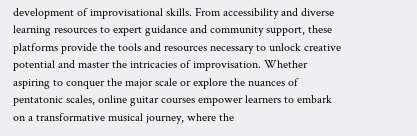development of improvisational skills. From accessibility and diverse learning resources to expert guidance and community support, these platforms provide the tools and resources necessary to unlock creative potential and master the intricacies of improvisation. Whether aspiring to conquer the major scale or explore the nuances of pentatonic scales, online guitar courses empower learners to embark on a transformative musical journey, where the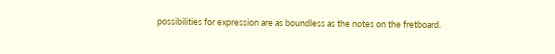possibilities for expression are as boundless as the notes on the fretboard.